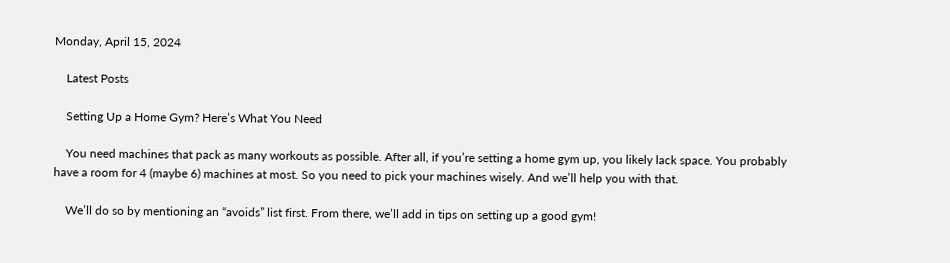Monday, April 15, 2024

    Latest Posts

    Setting Up a Home Gym? Here’s What You Need

    You need machines that pack as many workouts as possible. After all, if you’re setting a home gym up, you likely lack space. You probably have a room for 4 (maybe 6) machines at most. So you need to pick your machines wisely. And we’ll help you with that.

    We’ll do so by mentioning an “avoids” list first. From there, we’ll add in tips on setting up a good gym!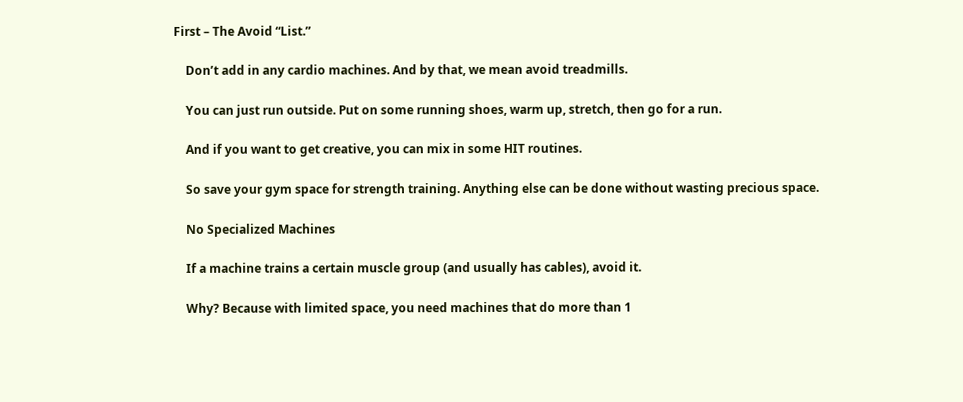First – The Avoid “List.”

    Don’t add in any cardio machines. And by that, we mean avoid treadmills.

    You can just run outside. Put on some running shoes, warm up, stretch, then go for a run.

    And if you want to get creative, you can mix in some HIT routines.

    So save your gym space for strength training. Anything else can be done without wasting precious space.

    No Specialized Machines

    If a machine trains a certain muscle group (and usually has cables), avoid it.

    Why? Because with limited space, you need machines that do more than 1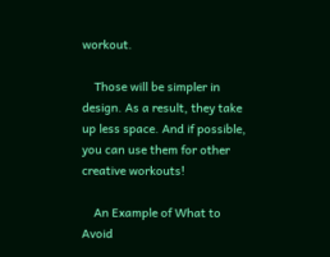workout.

    Those will be simpler in design. As a result, they take up less space. And if possible, you can use them for other creative workouts!

    An Example of What to Avoid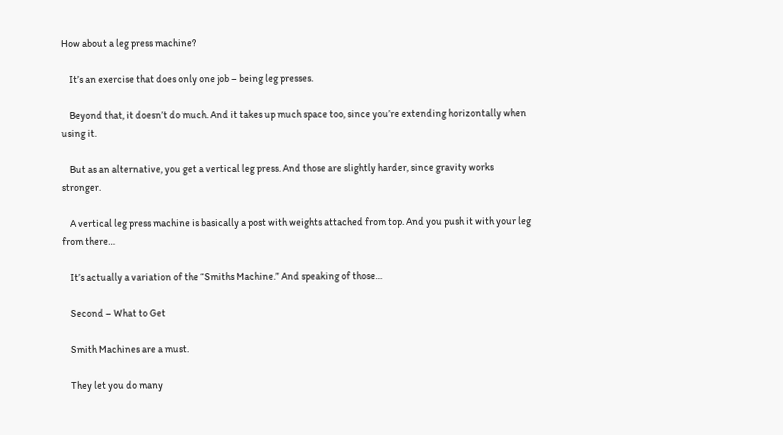How about a leg press machine?

    It’s an exercise that does only one job – being leg presses.

    Beyond that, it doesn’t do much. And it takes up much space too, since you’re extending horizontally when using it.

    But as an alternative, you get a vertical leg press. And those are slightly harder, since gravity works stronger.

    A vertical leg press machine is basically a post with weights attached from top. And you push it with your leg from there…

    It’s actually a variation of the “Smiths Machine.” And speaking of those…

    Second – What to Get

    Smith Machines are a must.

    They let you do many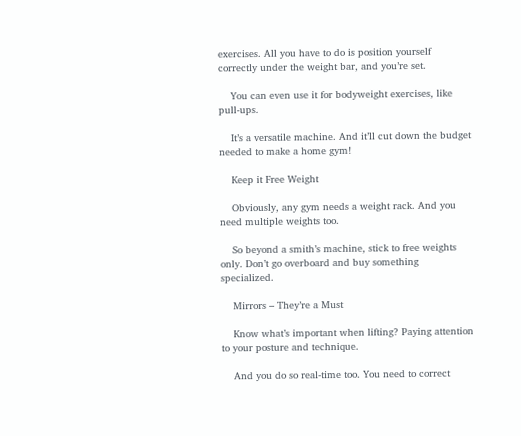exercises. All you have to do is position yourself correctly under the weight bar, and you’re set.

    You can even use it for bodyweight exercises, like pull-ups.

    It’s a versatile machine. And it’ll cut down the budget needed to make a home gym!

    Keep it Free Weight

    Obviously, any gym needs a weight rack. And you need multiple weights too.

    So beyond a smith’s machine, stick to free weights only. Don’t go overboard and buy something specialized.

    Mirrors – They’re a Must

    Know what’s important when lifting? Paying attention to your posture and technique.

    And you do so real-time too. You need to correct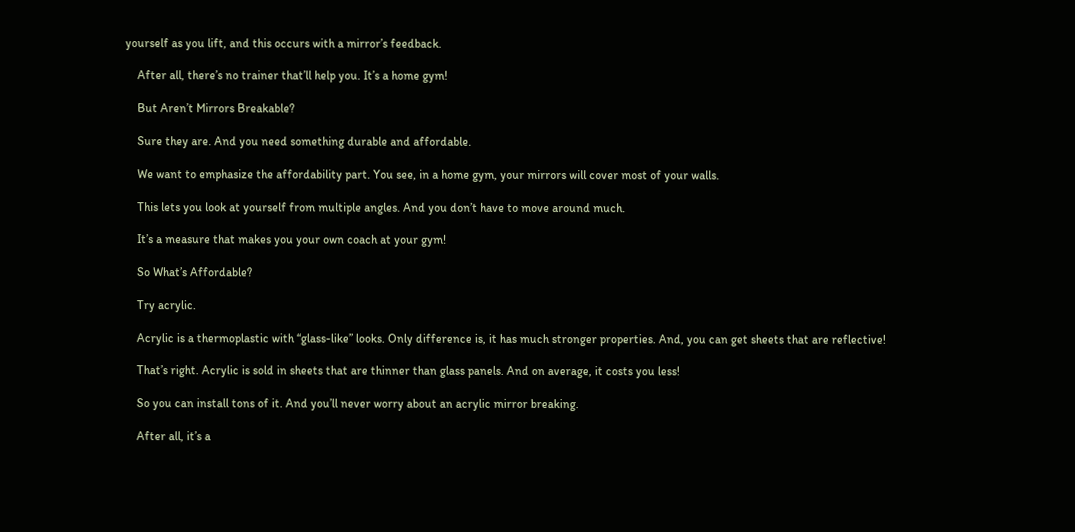yourself as you lift, and this occurs with a mirror’s feedback.

    After all, there’s no trainer that’ll help you. It’s a home gym!

    But Aren’t Mirrors Breakable?

    Sure they are. And you need something durable and affordable.

    We want to emphasize the affordability part. You see, in a home gym, your mirrors will cover most of your walls.

    This lets you look at yourself from multiple angles. And you don’t have to move around much.

    It’s a measure that makes you your own coach at your gym!

    So What’s Affordable?

    Try acrylic.

    Acrylic is a thermoplastic with “glass-like” looks. Only difference is, it has much stronger properties. And, you can get sheets that are reflective!

    That’s right. Acrylic is sold in sheets that are thinner than glass panels. And on average, it costs you less!

    So you can install tons of it. And you’ll never worry about an acrylic mirror breaking.

    After all, it’s a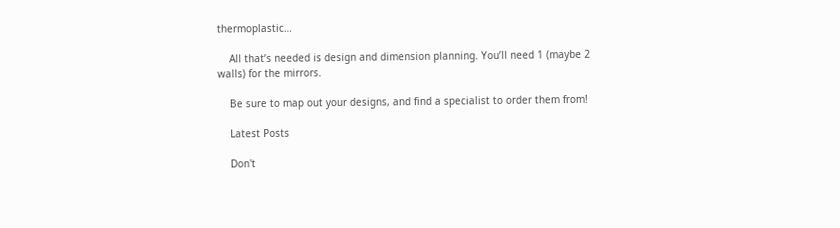thermoplastic…

    All that’s needed is design and dimension planning. You’ll need 1 (maybe 2 walls) for the mirrors.

    Be sure to map out your designs, and find a specialist to order them from!

    Latest Posts

    Don't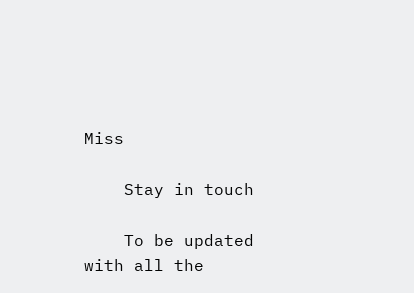Miss

    Stay in touch

    To be updated with all the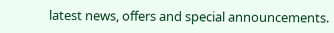latest news, offers and special announcements.